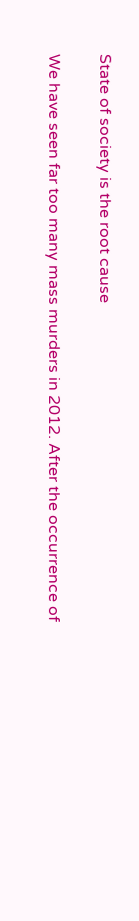State of society is the root cause

We have seen far too many mass murders in 2012. After the occurrence of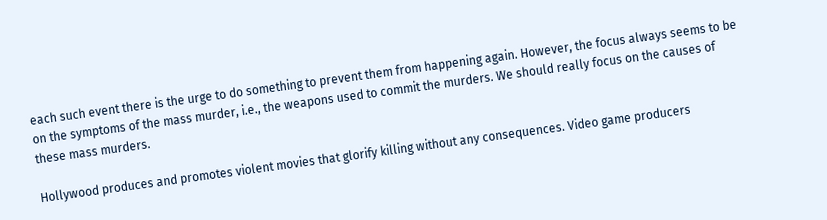each such event there is the urge to do something to prevent them from happening again. However, the focus always seems to be on the symptoms of the mass murder, i.e., the weapons used to commit the murders. We should really focus on the causes of these mass murders.

Hollywood produces and promotes violent movies that glorify killing without any consequences. Video game producers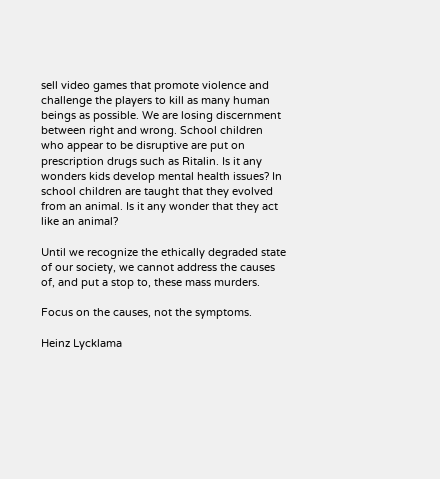sell video games that promote violence and challenge the players to kill as many human beings as possible. We are losing discernment between right and wrong. School children who appear to be disruptive are put on prescription drugs such as Ritalin. Is it any wonders kids develop mental health issues? In school children are taught that they evolved from an animal. Is it any wonder that they act like an animal?

Until we recognize the ethically degraded state of our society, we cannot address the causes of, and put a stop to, these mass murders.

Focus on the causes, not the symptoms.

Heinz Lycklama